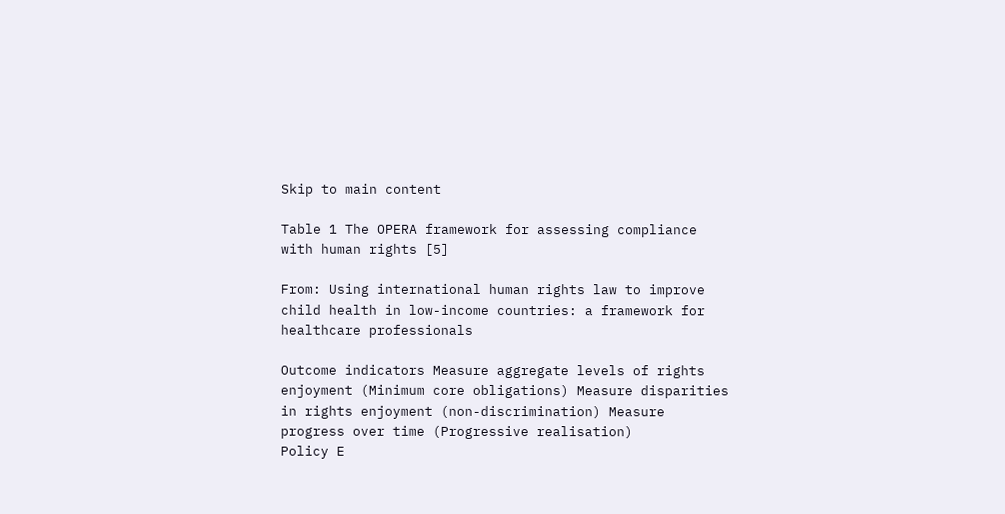Skip to main content

Table 1 The OPERA framework for assessing compliance with human rights [5]

From: Using international human rights law to improve child health in low-income countries: a framework for healthcare professionals

Outcome indicators Measure aggregate levels of rights enjoyment (Minimum core obligations) Measure disparities in rights enjoyment (non-discrimination) Measure progress over time (Progressive realisation)
Policy E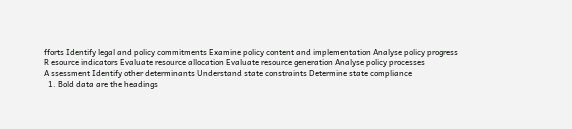fforts Identify legal and policy commitments Examine policy content and implementation Analyse policy progress
R esource indicators Evaluate resource allocation Evaluate resource generation Analyse policy processes
A ssessment Identify other determinants Understand state constraints Determine state compliance
  1. Bold data are the headings